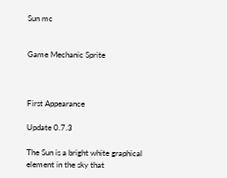Sun mc


Game Mechanic Sprite



First Appearance

Update 0.7.3

The Sun is a bright white graphical element in the sky that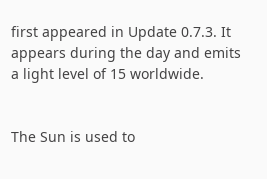first appeared in Update 0.7.3. It appears during the day and emits a light level of 15 worldwide.


The Sun is used to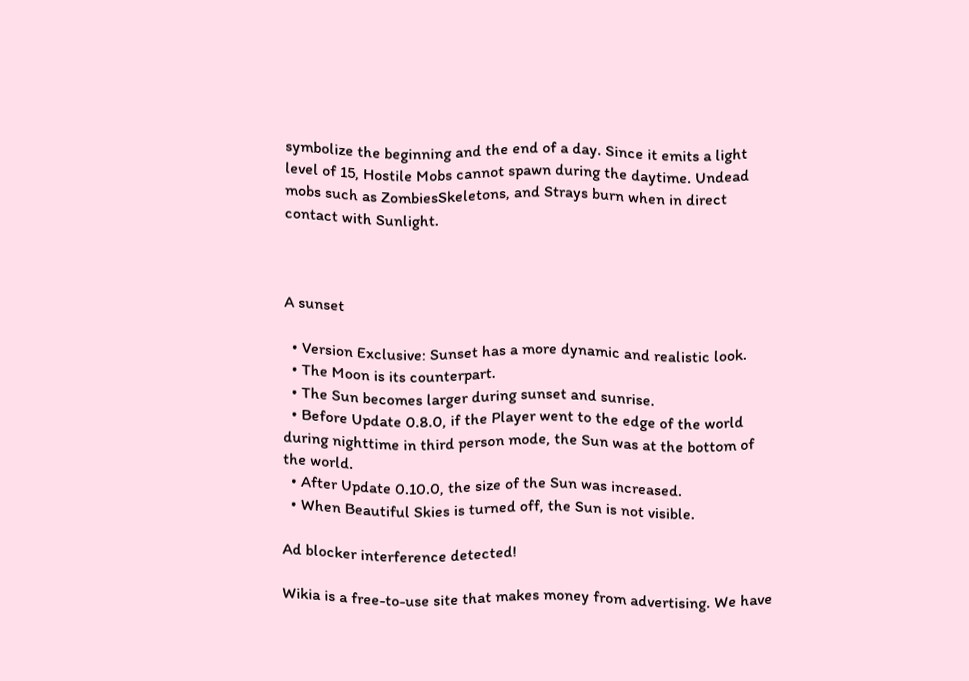symbolize the beginning and the end of a day. Since it emits a light level of 15, Hostile Mobs cannot spawn during the daytime. Undead mobs such as ZombiesSkeletons, and Strays burn when in direct contact with Sunlight.



A sunset

  • Version Exclusive: Sunset has a more dynamic and realistic look.
  • The Moon is its counterpart.
  • The Sun becomes larger during sunset and sunrise.
  • Before Update 0.8.0, if the Player went to the edge of the world during nighttime in third person mode, the Sun was at the bottom of the world.
  • After Update 0.10.0, the size of the Sun was increased.
  • When Beautiful Skies is turned off, the Sun is not visible.

Ad blocker interference detected!

Wikia is a free-to-use site that makes money from advertising. We have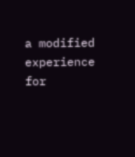a modified experience for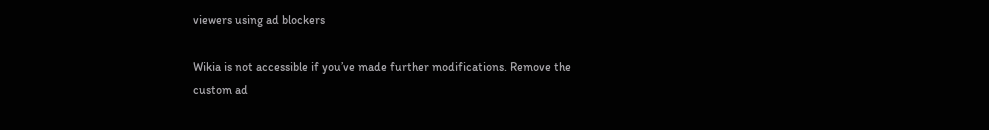viewers using ad blockers

Wikia is not accessible if you’ve made further modifications. Remove the custom ad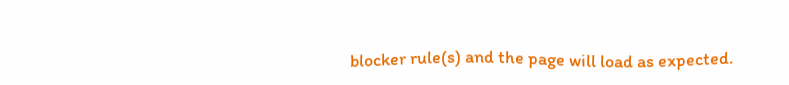blocker rule(s) and the page will load as expected.